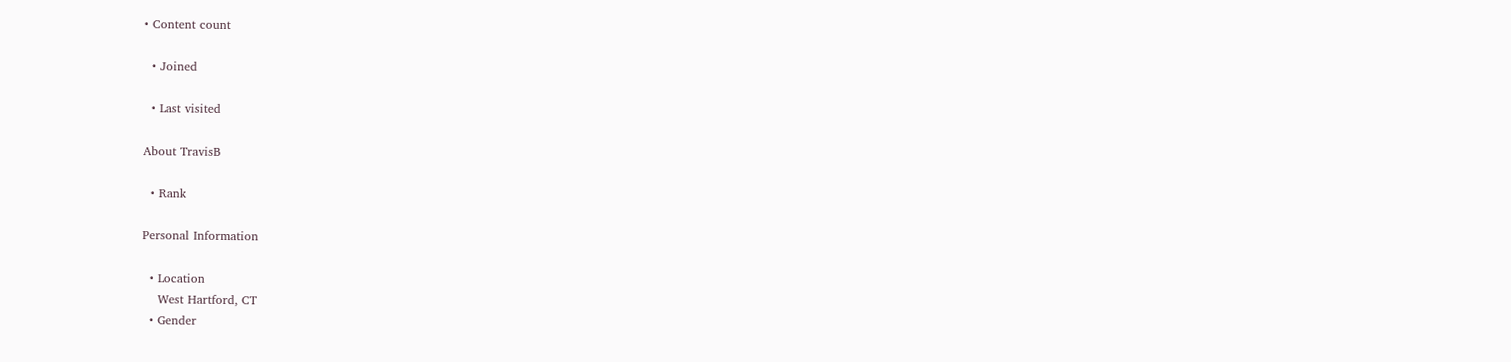• Content count

  • Joined

  • Last visited

About TravisB

  • Rank

Personal Information

  • Location
    West Hartford, CT
  • Gender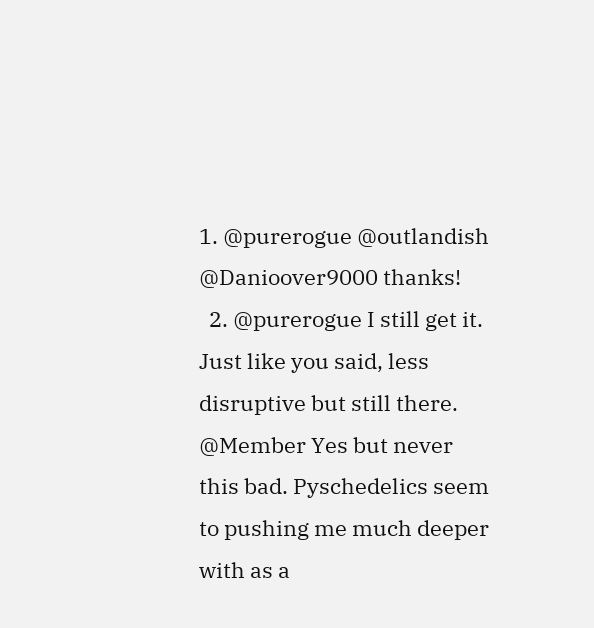1. @purerogue @outlandish @Danioover9000 thanks!
  2. @purerogue I still get it. Just like you said, less disruptive but still there. @Member Yes but never this bad. Pyschedelics seem to pushing me much deeper with as a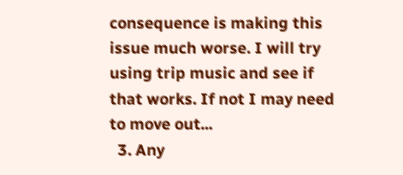consequence is making this issue much worse. I will try using trip music and see if that works. If not I may need to move out...
  3. Any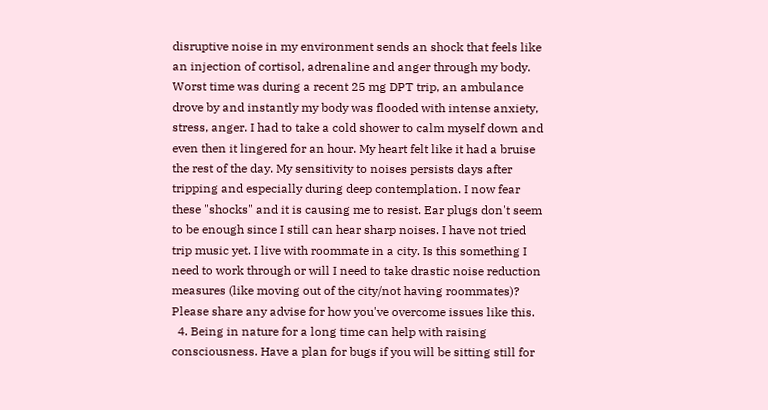disruptive noise in my environment sends an shock that feels like an injection of cortisol, adrenaline and anger through my body. Worst time was during a recent 25 mg DPT trip, an ambulance drove by and instantly my body was flooded with intense anxiety, stress, anger. I had to take a cold shower to calm myself down and even then it lingered for an hour. My heart felt like it had a bruise the rest of the day. My sensitivity to noises persists days after tripping and especially during deep contemplation. I now fear these "shocks" and it is causing me to resist. Ear plugs don't seem to be enough since I still can hear sharp noises. I have not tried trip music yet. I live with roommate in a city. Is this something I need to work through or will I need to take drastic noise reduction measures (like moving out of the city/not having roommates)? Please share any advise for how you've overcome issues like this.
  4. Being in nature for a long time can help with raising consciousness. Have a plan for bugs if you will be sitting still for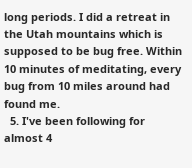long periods. I did a retreat in the Utah mountains which is supposed to be bug free. Within 10 minutes of meditating, every bug from 10 miles around had found me.
  5. I've been following for almost 4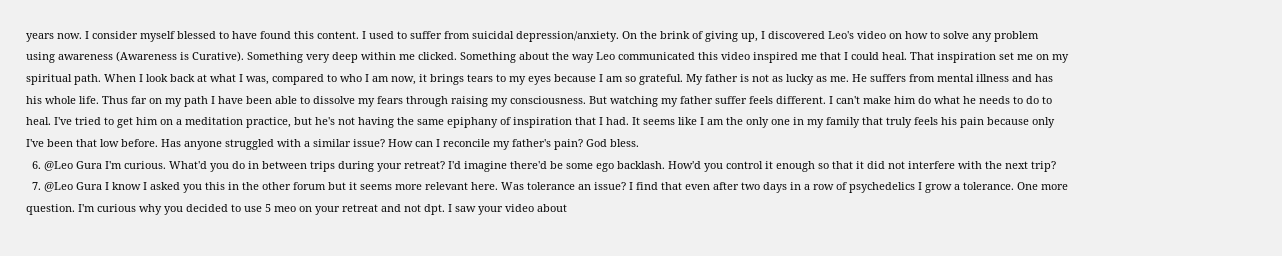years now. I consider myself blessed to have found this content. I used to suffer from suicidal depression/anxiety. On the brink of giving up, I discovered Leo's video on how to solve any problem using awareness (Awareness is Curative). Something very deep within me clicked. Something about the way Leo communicated this video inspired me that I could heal. That inspiration set me on my spiritual path. When I look back at what I was, compared to who I am now, it brings tears to my eyes because I am so grateful. My father is not as lucky as me. He suffers from mental illness and has his whole life. Thus far on my path I have been able to dissolve my fears through raising my consciousness. But watching my father suffer feels different. I can't make him do what he needs to do to heal. I've tried to get him on a meditation practice, but he's not having the same epiphany of inspiration that I had. It seems like I am the only one in my family that truly feels his pain because only I've been that low before. Has anyone struggled with a similar issue? How can I reconcile my father's pain? God bless.
  6. @Leo Gura I'm curious. What'd you do in between trips during your retreat? I'd imagine there'd be some ego backlash. How'd you control it enough so that it did not interfere with the next trip?
  7. @Leo Gura I know I asked you this in the other forum but it seems more relevant here. Was tolerance an issue? I find that even after two days in a row of psychedelics I grow a tolerance. One more question. I'm curious why you decided to use 5 meo on your retreat and not dpt. I saw your video about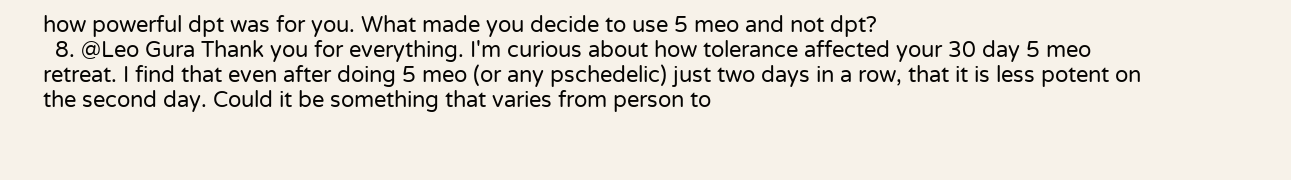how powerful dpt was for you. What made you decide to use 5 meo and not dpt?
  8. @Leo Gura Thank you for everything. I'm curious about how tolerance affected your 30 day 5 meo retreat. I find that even after doing 5 meo (or any pschedelic) just two days in a row, that it is less potent on the second day. Could it be something that varies from person to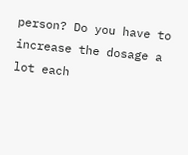person? Do you have to increase the dosage a lot each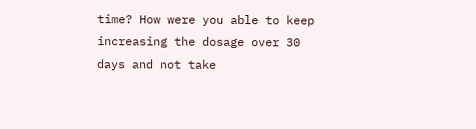time? How were you able to keep increasing the dosage over 30 days and not take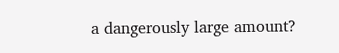a dangerously large amount?